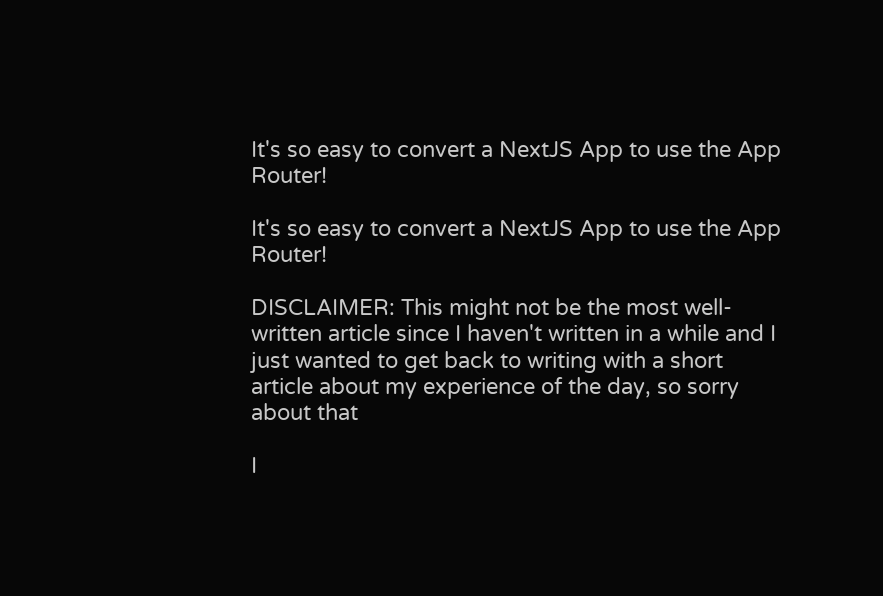It's so easy to convert a NextJS App to use the App Router!

It's so easy to convert a NextJS App to use the App Router!

DISCLAIMER: This might not be the most well-written article since I haven't written in a while and I just wanted to get back to writing with a short article about my experience of the day, so sorry about that

I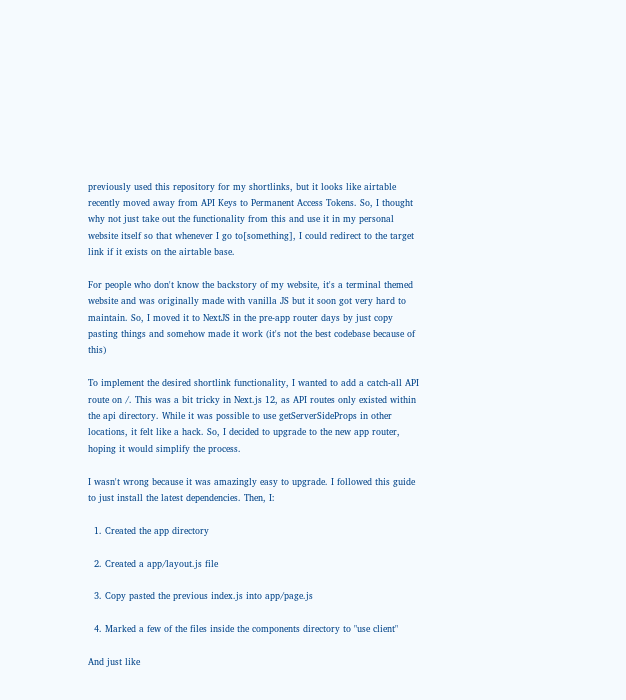previously used this repository for my shortlinks, but it looks like airtable recently moved away from API Keys to Permanent Access Tokens. So, I thought why not just take out the functionality from this and use it in my personal website itself so that whenever I go to[something], I could redirect to the target link if it exists on the airtable base.

For people who don't know the backstory of my website, it's a terminal themed website and was originally made with vanilla JS but it soon got very hard to maintain. So, I moved it to NextJS in the pre-app router days by just copy pasting things and somehow made it work (it's not the best codebase because of this)

To implement the desired shortlink functionality, I wanted to add a catch-all API route on /. This was a bit tricky in Next.js 12, as API routes only existed within the api directory. While it was possible to use getServerSideProps in other locations, it felt like a hack. So, I decided to upgrade to the new app router, hoping it would simplify the process.

I wasn't wrong because it was amazingly easy to upgrade. I followed this guide to just install the latest dependencies. Then, I:

  1. Created the app directory

  2. Created a app/layout.js file

  3. Copy pasted the previous index.js into app/page.js

  4. Marked a few of the files inside the components directory to "use client"

And just like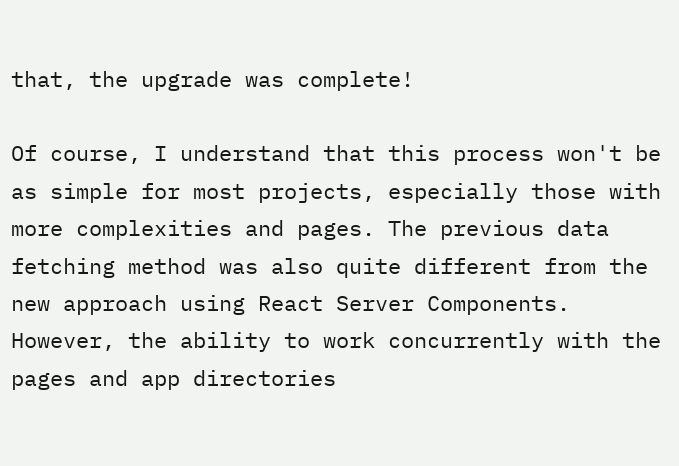that, the upgrade was complete!

Of course, I understand that this process won't be as simple for most projects, especially those with more complexities and pages. The previous data fetching method was also quite different from the new approach using React Server Components. However, the ability to work concurrently with the pages and app directories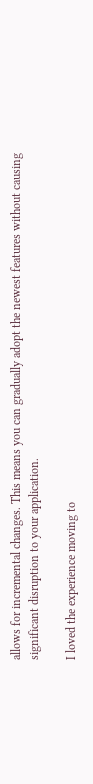allows for incremental changes. This means you can gradually adopt the newest features without causing significant disruption to your application.

I loved the experience moving to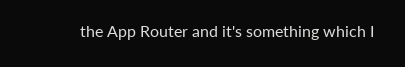the App Router and it's something which I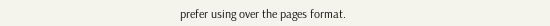prefer using over the pages format.